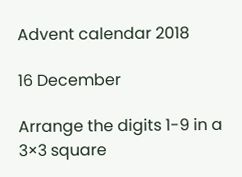Advent calendar 2018

16 December

Arrange the digits 1-9 in a 3×3 square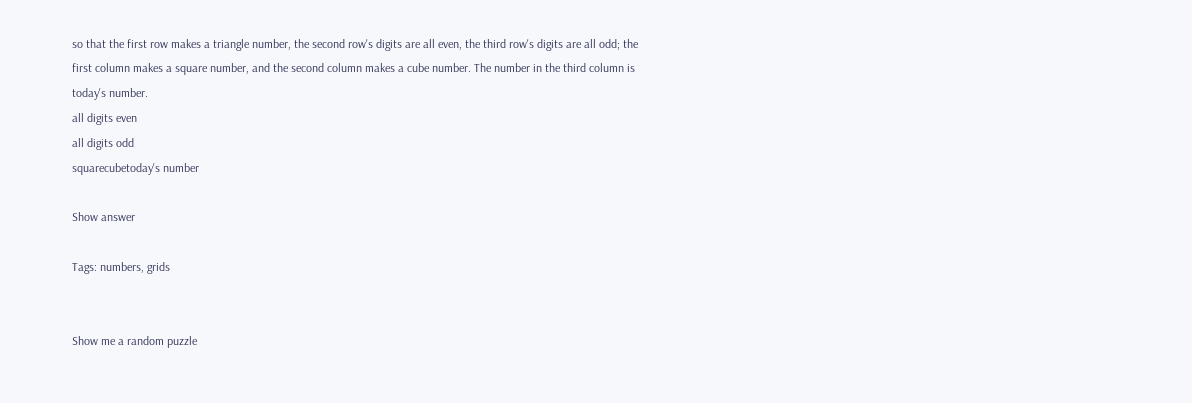so that the first row makes a triangle number, the second row's digits are all even, the third row's digits are all odd; the first column makes a square number, and the second column makes a cube number. The number in the third column is today's number.
all digits even
all digits odd
squarecubetoday's number

Show answer

Tags: numbers, grids


Show me a random puzzle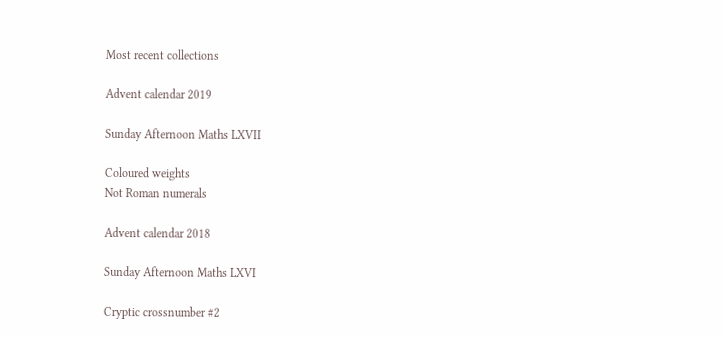Most recent collections

Advent calendar 2019

Sunday Afternoon Maths LXVII

Coloured weights
Not Roman numerals

Advent calendar 2018

Sunday Afternoon Maths LXVI

Cryptic crossnumber #2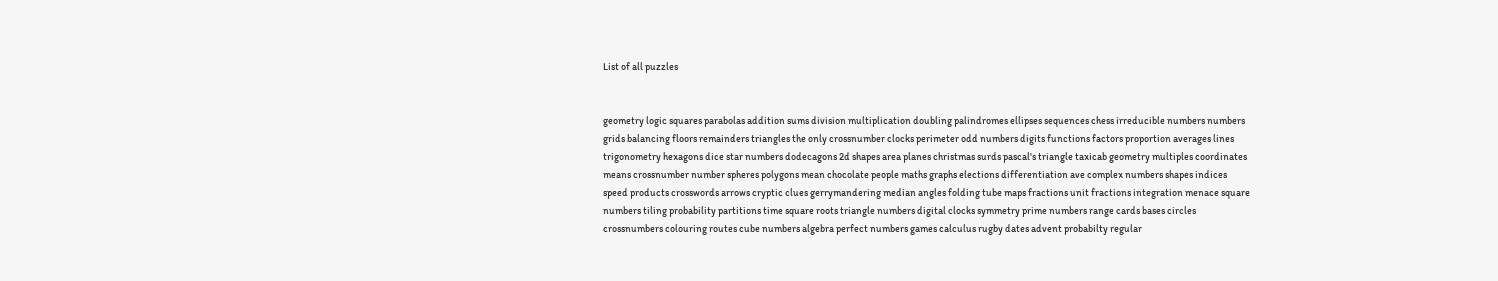List of all puzzles


geometry logic squares parabolas addition sums division multiplication doubling palindromes ellipses sequences chess irreducible numbers numbers grids balancing floors remainders triangles the only crossnumber clocks perimeter odd numbers digits functions factors proportion averages lines trigonometry hexagons dice star numbers dodecagons 2d shapes area planes christmas surds pascal's triangle taxicab geometry multiples coordinates means crossnumber number spheres polygons mean chocolate people maths graphs elections differentiation ave complex numbers shapes indices speed products crosswords arrows cryptic clues gerrymandering median angles folding tube maps fractions unit fractions integration menace square numbers tiling probability partitions time square roots triangle numbers digital clocks symmetry prime numbers range cards bases circles crossnumbers colouring routes cube numbers algebra perfect numbers games calculus rugby dates advent probabilty regular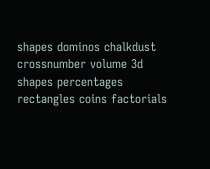shapes dominos chalkdust crossnumber volume 3d shapes percentages rectangles coins factorials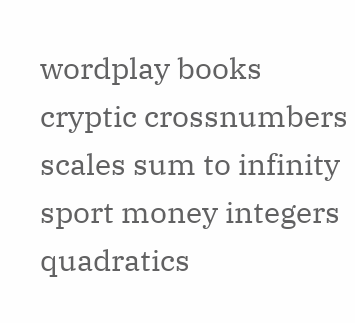wordplay books cryptic crossnumbers scales sum to infinity sport money integers quadratics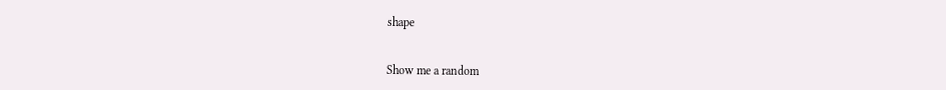shape


Show me a random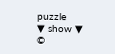puzzle
▼ show ▼
©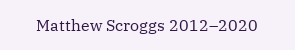Matthew Scroggs 2012–2020